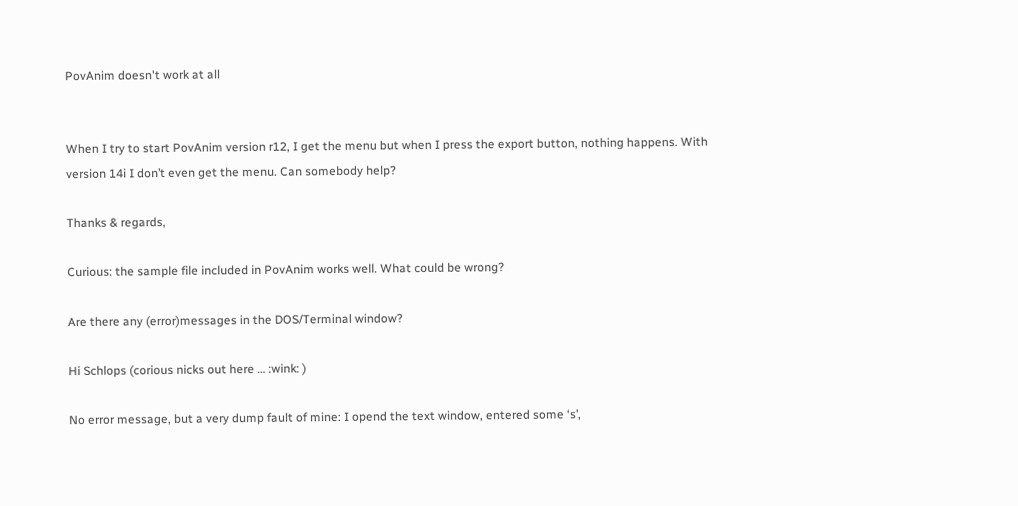PovAnim doesn't work at all


When I try to start PovAnim version r12, I get the menu but when I press the export button, nothing happens. With version 14i I don’t even get the menu. Can somebody help?

Thanks & regards,

Curious: the sample file included in PovAnim works well. What could be wrong?

Are there any (error)messages in the DOS/Terminal window?

Hi Schlops (corious nicks out here … :wink: )

No error message, but a very dump fault of mine: I opend the text window, entered some ‘s’,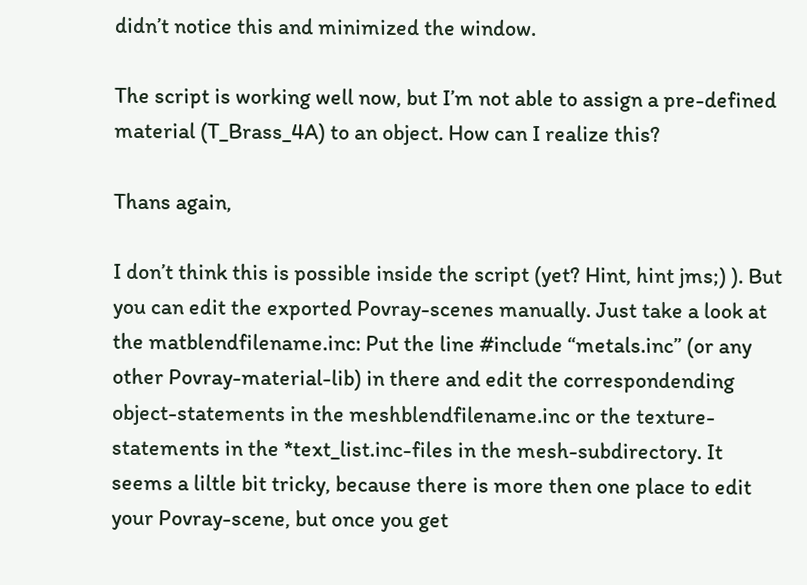didn’t notice this and minimized the window.

The script is working well now, but I’m not able to assign a pre-defined material (T_Brass_4A) to an object. How can I realize this?

Thans again,

I don’t think this is possible inside the script (yet? Hint, hint jms;) ). But you can edit the exported Povray-scenes manually. Just take a look at the matblendfilename.inc: Put the line #include “metals.inc” (or any other Povray-material-lib) in there and edit the correspondending object-statements in the meshblendfilename.inc or the texture-statements in the *text_list.inc-files in the mesh-subdirectory. It seems a liltle bit tricky, because there is more then one place to edit your Povray-scene, but once you get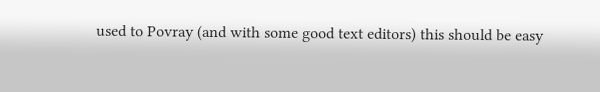used to Povray (and with some good text editors) this should be easy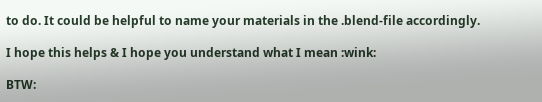to do. It could be helpful to name your materials in the .blend-file accordingly.

I hope this helps & I hope you understand what I mean :wink:

BTW: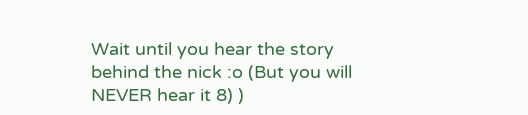Wait until you hear the story behind the nick :o (But you will NEVER hear it 8) )